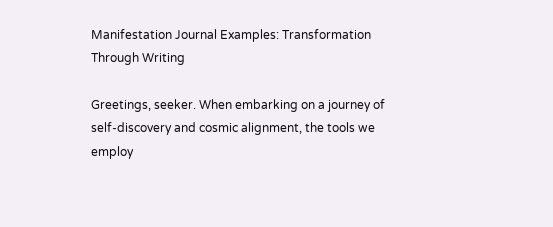Manifestation Journal Examples: Transformation Through Writing

Greetings, seeker. When embarking on a journey of self-discovery and cosmic alignment, the tools we employ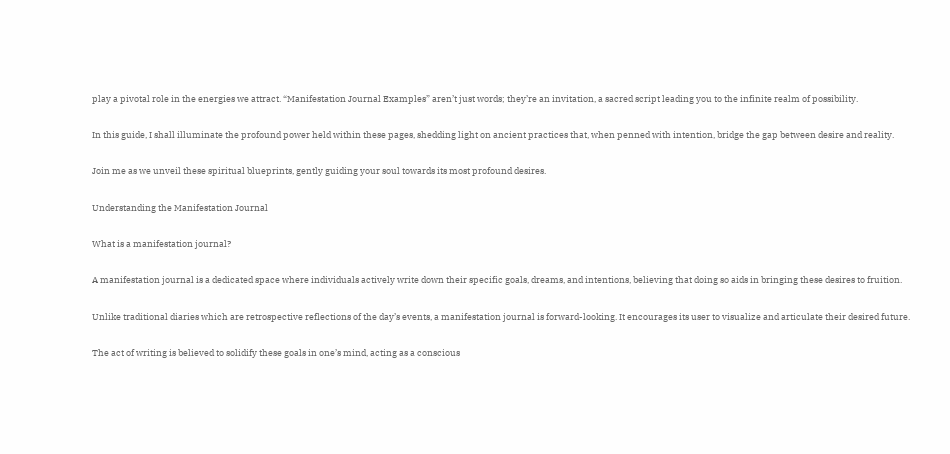play a pivotal role in the energies we attract. “Manifestation Journal Examples” aren’t just words; they’re an invitation, a sacred script leading you to the infinite realm of possibility.

In this guide, I shall illuminate the profound power held within these pages, shedding light on ancient practices that, when penned with intention, bridge the gap between desire and reality.

Join me as we unveil these spiritual blueprints, gently guiding your soul towards its most profound desires.

Understanding the Manifestation Journal

What is a manifestation journal?

A manifestation journal is a dedicated space where individuals actively write down their specific goals, dreams, and intentions, believing that doing so aids in bringing these desires to fruition.

Unlike traditional diaries which are retrospective reflections of the day’s events, a manifestation journal is forward-looking. It encourages its user to visualize and articulate their desired future.

The act of writing is believed to solidify these goals in one’s mind, acting as a conscious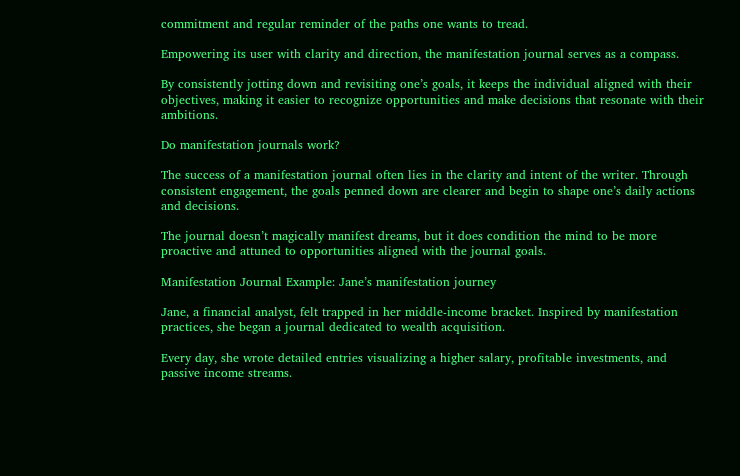commitment and regular reminder of the paths one wants to tread.

Empowering its user with clarity and direction, the manifestation journal serves as a compass.

By consistently jotting down and revisiting one’s goals, it keeps the individual aligned with their objectives, making it easier to recognize opportunities and make decisions that resonate with their ambitions.

Do manifestation journals work?

The success of a manifestation journal often lies in the clarity and intent of the writer. Through consistent engagement, the goals penned down are clearer and begin to shape one’s daily actions and decisions.

The journal doesn’t magically manifest dreams, but it does condition the mind to be more proactive and attuned to opportunities aligned with the journal goals.

Manifestation Journal Example: Jane’s manifestation journey

Jane, a financial analyst, felt trapped in her middle-income bracket. Inspired by manifestation practices, she began a journal dedicated to wealth acquisition.

Every day, she wrote detailed entries visualizing a higher salary, profitable investments, and passive income streams.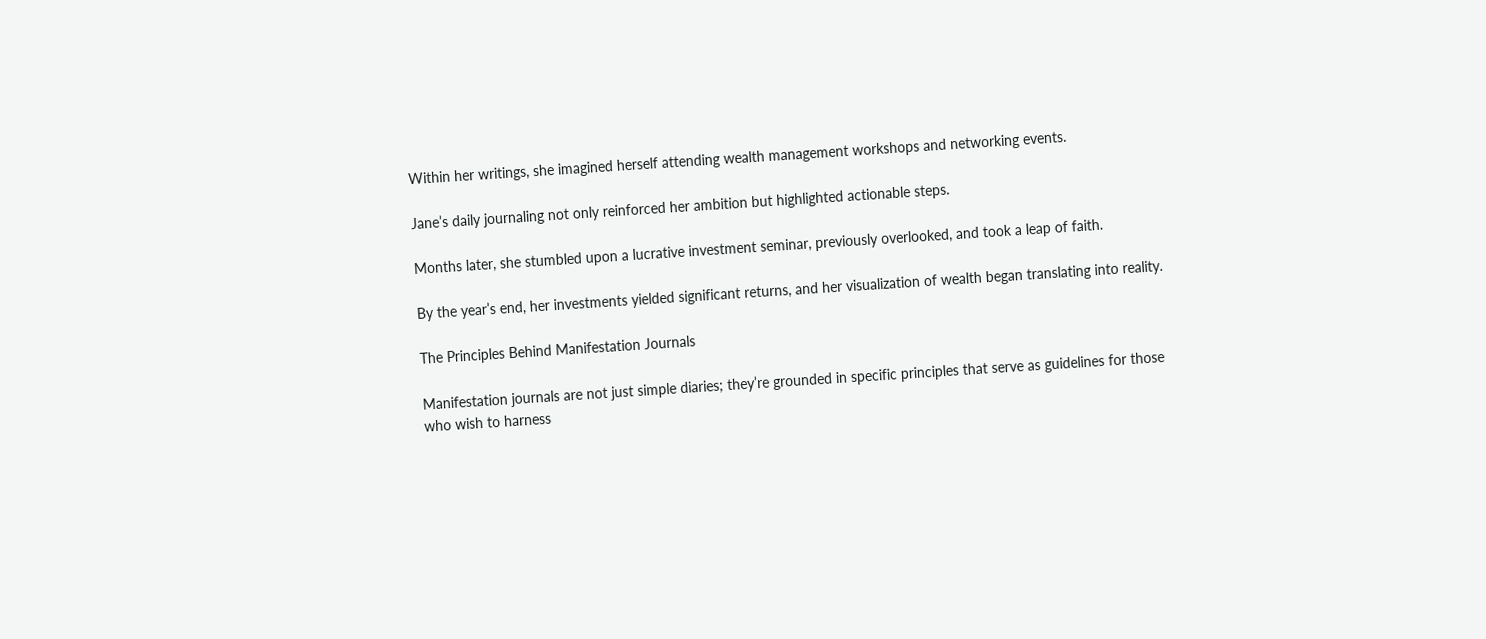Within her writings, she imagined herself attending wealth management workshops and networking events.

Jane’s daily journaling not only reinforced her ambition but highlighted actionable steps.

Months later, she stumbled upon a lucrative investment seminar, previously overlooked, and took a leap of faith.

By the year’s end, her investments yielded significant returns, and her visualization of wealth began translating into reality.

The Principles Behind Manifestation Journals

Manifestation journals are not just simple diaries; they’re grounded in specific principles that serve as guidelines for those who wish to harness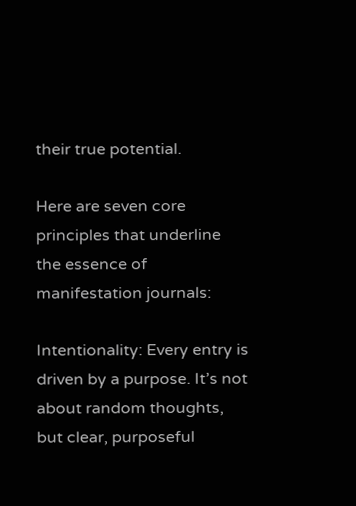their true potential.

Here are seven core principles that underline the essence of manifestation journals:

Intentionality: Every entry is driven by a purpose. It’s not about random thoughts, but clear, purposeful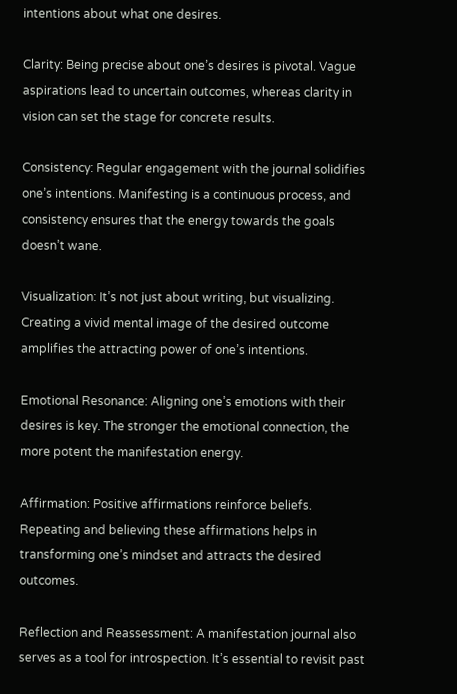intentions about what one desires.

Clarity: Being precise about one’s desires is pivotal. Vague aspirations lead to uncertain outcomes, whereas clarity in vision can set the stage for concrete results.

Consistency: Regular engagement with the journal solidifies one’s intentions. Manifesting is a continuous process, and consistency ensures that the energy towards the goals doesn’t wane.

Visualization: It’s not just about writing, but visualizing. Creating a vivid mental image of the desired outcome amplifies the attracting power of one’s intentions.

Emotional Resonance: Aligning one’s emotions with their desires is key. The stronger the emotional connection, the more potent the manifestation energy.

Affirmation: Positive affirmations reinforce beliefs. Repeating and believing these affirmations helps in transforming one’s mindset and attracts the desired outcomes.

Reflection and Reassessment: A manifestation journal also serves as a tool for introspection. It’s essential to revisit past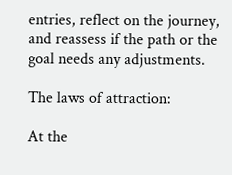entries, reflect on the journey, and reassess if the path or the goal needs any adjustments.

The laws of attraction:

At the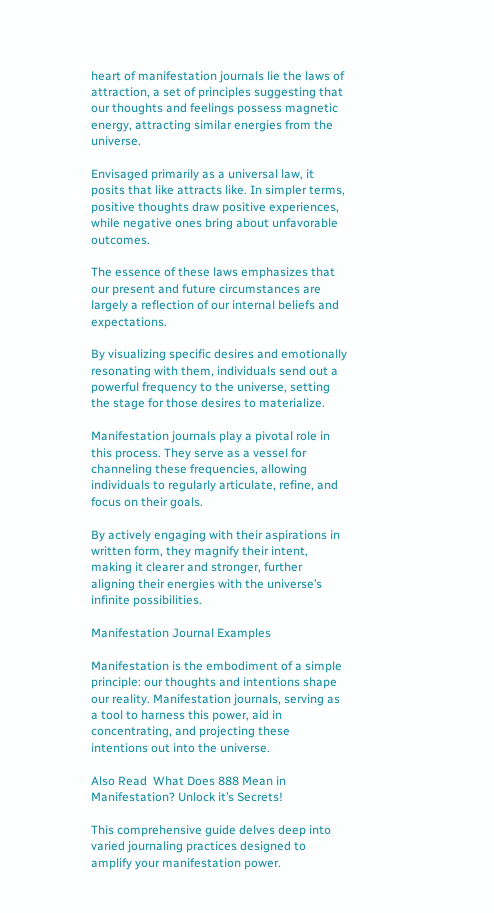heart of manifestation journals lie the laws of attraction, a set of principles suggesting that our thoughts and feelings possess magnetic energy, attracting similar energies from the universe.

Envisaged primarily as a universal law, it posits that like attracts like. In simpler terms, positive thoughts draw positive experiences, while negative ones bring about unfavorable outcomes.

The essence of these laws emphasizes that our present and future circumstances are largely a reflection of our internal beliefs and expectations.

By visualizing specific desires and emotionally resonating with them, individuals send out a powerful frequency to the universe, setting the stage for those desires to materialize.

Manifestation journals play a pivotal role in this process. They serve as a vessel for channeling these frequencies, allowing individuals to regularly articulate, refine, and focus on their goals.

By actively engaging with their aspirations in written form, they magnify their intent, making it clearer and stronger, further aligning their energies with the universe’s infinite possibilities.

Manifestation Journal Examples

Manifestation is the embodiment of a simple principle: our thoughts and intentions shape our reality. Manifestation journals, serving as a tool to harness this power, aid in concentrating, and projecting these intentions out into the universe.

Also Read  What Does 888 Mean in Manifestation? Unlock it’s Secrets!

This comprehensive guide delves deep into varied journaling practices designed to amplify your manifestation power.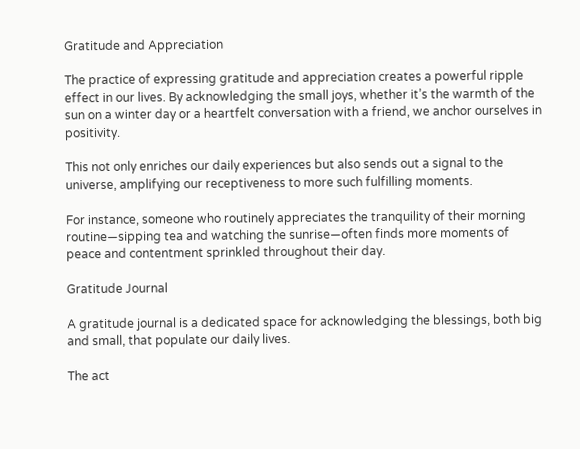Gratitude and Appreciation

The practice of expressing gratitude and appreciation creates a powerful ripple effect in our lives. By acknowledging the small joys, whether it’s the warmth of the sun on a winter day or a heartfelt conversation with a friend, we anchor ourselves in positivity.

This not only enriches our daily experiences but also sends out a signal to the universe, amplifying our receptiveness to more such fulfilling moments.

For instance, someone who routinely appreciates the tranquility of their morning routine—sipping tea and watching the sunrise—often finds more moments of peace and contentment sprinkled throughout their day.

Gratitude Journal

A gratitude journal is a dedicated space for acknowledging the blessings, both big and small, that populate our daily lives.

The act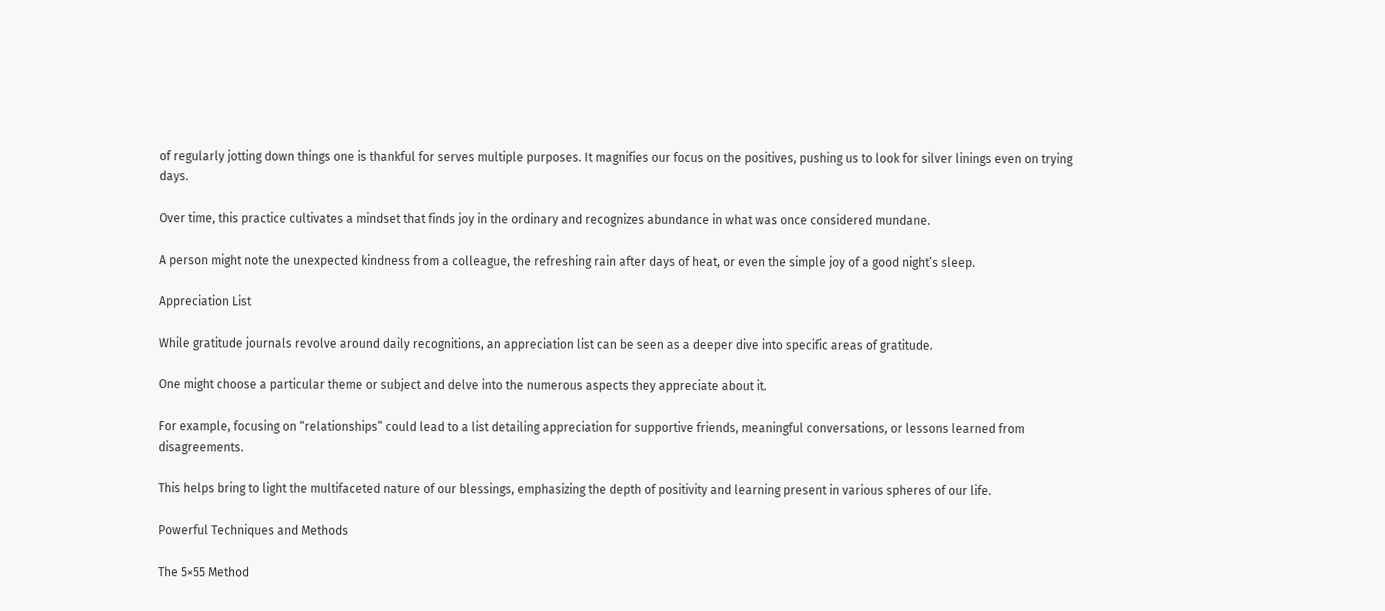of regularly jotting down things one is thankful for serves multiple purposes. It magnifies our focus on the positives, pushing us to look for silver linings even on trying days.

Over time, this practice cultivates a mindset that finds joy in the ordinary and recognizes abundance in what was once considered mundane.

A person might note the unexpected kindness from a colleague, the refreshing rain after days of heat, or even the simple joy of a good night’s sleep.

Appreciation List

While gratitude journals revolve around daily recognitions, an appreciation list can be seen as a deeper dive into specific areas of gratitude.

One might choose a particular theme or subject and delve into the numerous aspects they appreciate about it.

For example, focusing on “relationships” could lead to a list detailing appreciation for supportive friends, meaningful conversations, or lessons learned from disagreements.

This helps bring to light the multifaceted nature of our blessings, emphasizing the depth of positivity and learning present in various spheres of our life.

Powerful Techniques and Methods

The 5×55 Method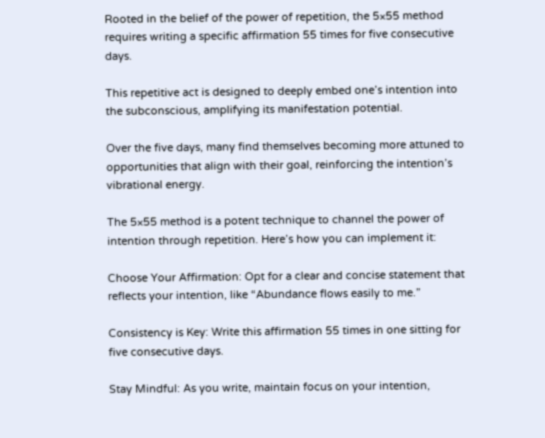Rooted in the belief of the power of repetition, the 5×55 method requires writing a specific affirmation 55 times for five consecutive days.

This repetitive act is designed to deeply embed one’s intention into the subconscious, amplifying its manifestation potential.

Over the five days, many find themselves becoming more attuned to opportunities that align with their goal, reinforcing the intention’s vibrational energy.

The 5×55 method is a potent technique to channel the power of intention through repetition. Here’s how you can implement it:

Choose Your Affirmation: Opt for a clear and concise statement that reflects your intention, like “Abundance flows easily to me.”

Consistency is Key: Write this affirmation 55 times in one sitting for five consecutive days.

Stay Mindful: As you write, maintain focus on your intention,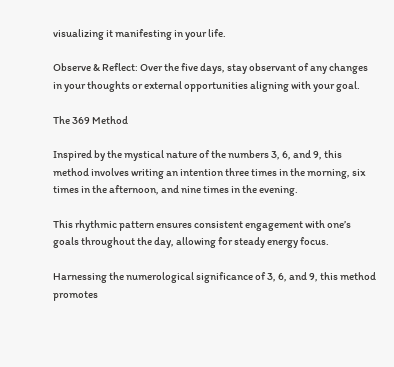visualizing it manifesting in your life.

Observe & Reflect: Over the five days, stay observant of any changes in your thoughts or external opportunities aligning with your goal.

The 369 Method

Inspired by the mystical nature of the numbers 3, 6, and 9, this method involves writing an intention three times in the morning, six times in the afternoon, and nine times in the evening.

This rhythmic pattern ensures consistent engagement with one’s goals throughout the day, allowing for steady energy focus.

Harnessing the numerological significance of 3, 6, and 9, this method promotes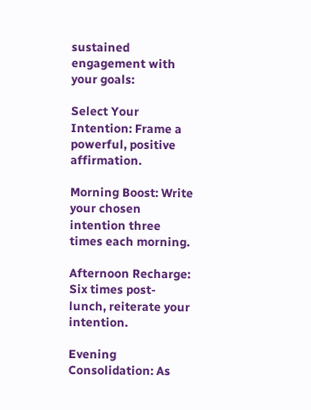sustained engagement with your goals:

Select Your Intention: Frame a powerful, positive affirmation.

Morning Boost: Write your chosen intention three times each morning.

Afternoon Recharge: Six times post-lunch, reiterate your intention.

Evening Consolidation: As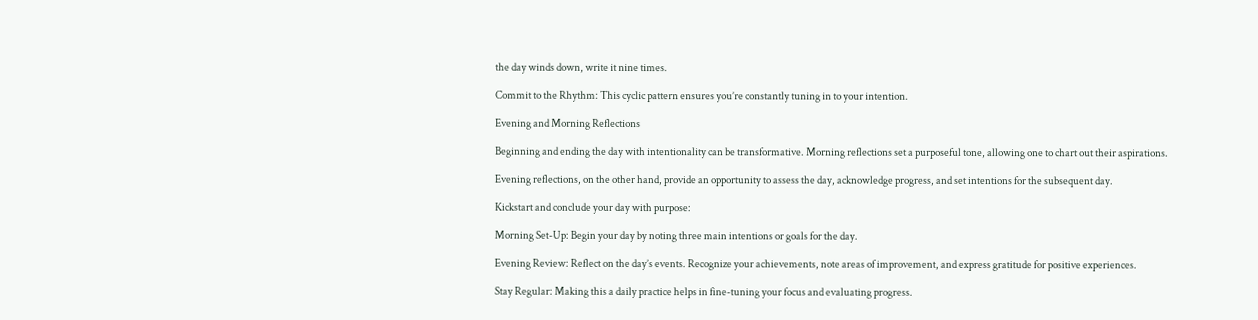the day winds down, write it nine times.

Commit to the Rhythm: This cyclic pattern ensures you’re constantly tuning in to your intention.

Evening and Morning Reflections

Beginning and ending the day with intentionality can be transformative. Morning reflections set a purposeful tone, allowing one to chart out their aspirations.

Evening reflections, on the other hand, provide an opportunity to assess the day, acknowledge progress, and set intentions for the subsequent day.

Kickstart and conclude your day with purpose:

Morning Set-Up: Begin your day by noting three main intentions or goals for the day.

Evening Review: Reflect on the day’s events. Recognize your achievements, note areas of improvement, and express gratitude for positive experiences.

Stay Regular: Making this a daily practice helps in fine-tuning your focus and evaluating progress.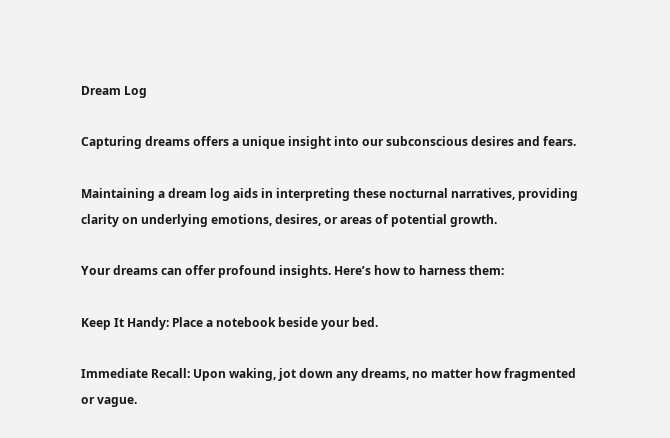Dream Log

Capturing dreams offers a unique insight into our subconscious desires and fears.

Maintaining a dream log aids in interpreting these nocturnal narratives, providing clarity on underlying emotions, desires, or areas of potential growth.

Your dreams can offer profound insights. Here’s how to harness them:

Keep It Handy: Place a notebook beside your bed.

Immediate Recall: Upon waking, jot down any dreams, no matter how fragmented or vague.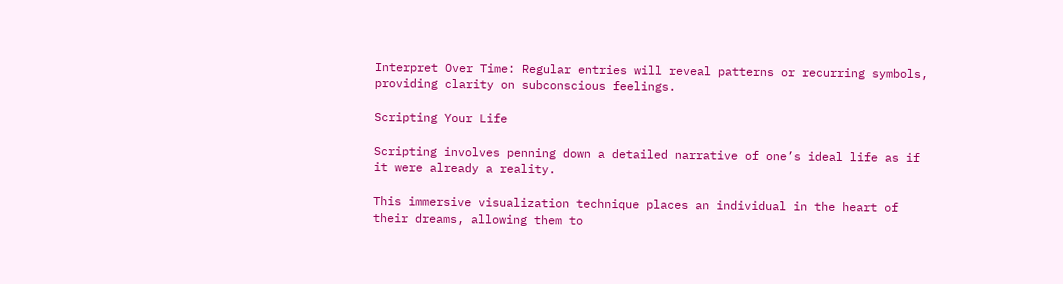Interpret Over Time: Regular entries will reveal patterns or recurring symbols, providing clarity on subconscious feelings.

Scripting Your Life

Scripting involves penning down a detailed narrative of one’s ideal life as if it were already a reality.

This immersive visualization technique places an individual in the heart of their dreams, allowing them to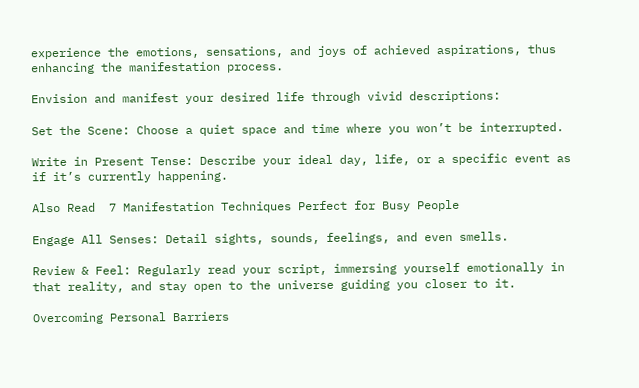experience the emotions, sensations, and joys of achieved aspirations, thus enhancing the manifestation process.

Envision and manifest your desired life through vivid descriptions:

Set the Scene: Choose a quiet space and time where you won’t be interrupted.

Write in Present Tense: Describe your ideal day, life, or a specific event as if it’s currently happening.

Also Read  7 Manifestation Techniques Perfect for Busy People

Engage All Senses: Detail sights, sounds, feelings, and even smells.

Review & Feel: Regularly read your script, immersing yourself emotionally in that reality, and stay open to the universe guiding you closer to it.

Overcoming Personal Barriers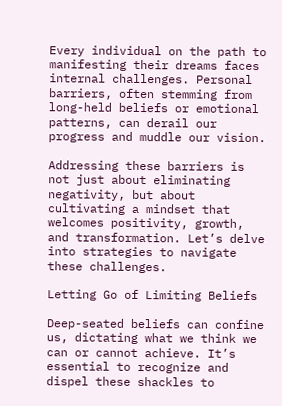Every individual on the path to manifesting their dreams faces internal challenges. Personal barriers, often stemming from long-held beliefs or emotional patterns, can derail our progress and muddle our vision.

Addressing these barriers is not just about eliminating negativity, but about cultivating a mindset that welcomes positivity, growth, and transformation. Let’s delve into strategies to navigate these challenges.

Letting Go of Limiting Beliefs

Deep-seated beliefs can confine us, dictating what we think we can or cannot achieve. It’s essential to recognize and dispel these shackles to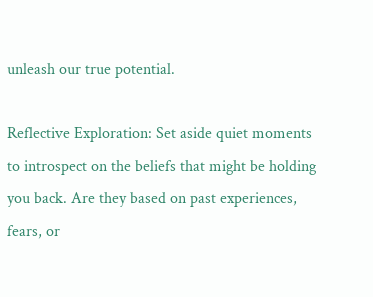unleash our true potential.

Reflective Exploration: Set aside quiet moments to introspect on the beliefs that might be holding you back. Are they based on past experiences, fears, or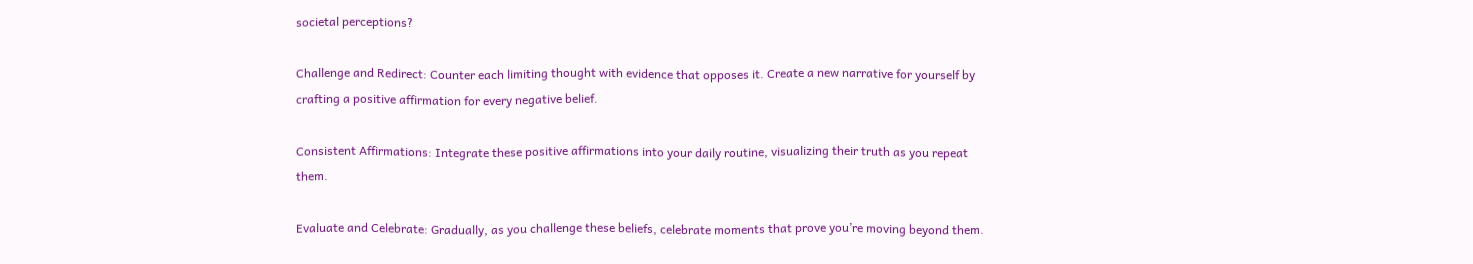societal perceptions?

Challenge and Redirect: Counter each limiting thought with evidence that opposes it. Create a new narrative for yourself by crafting a positive affirmation for every negative belief.

Consistent Affirmations: Integrate these positive affirmations into your daily routine, visualizing their truth as you repeat them.

Evaluate and Celebrate: Gradually, as you challenge these beliefs, celebrate moments that prove you’re moving beyond them.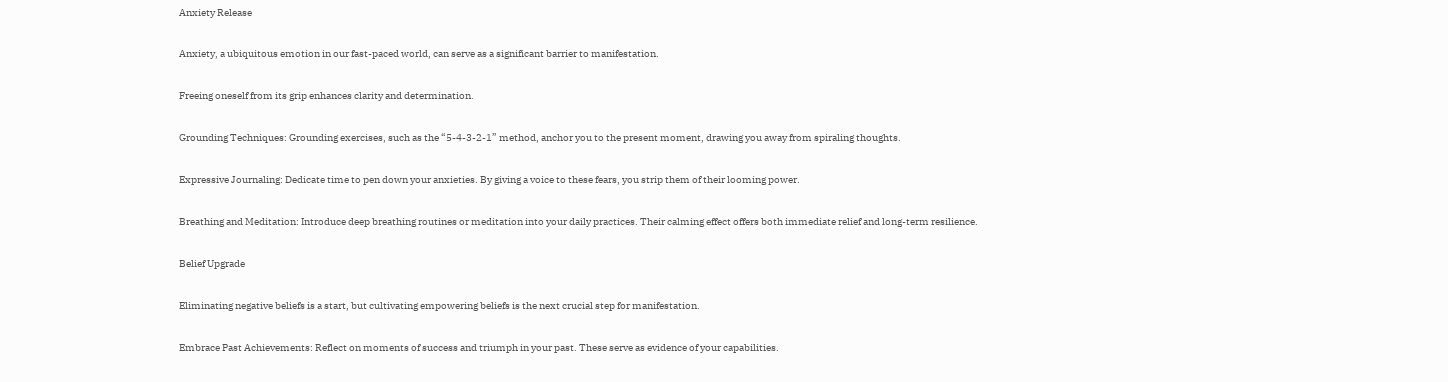Anxiety Release

Anxiety, a ubiquitous emotion in our fast-paced world, can serve as a significant barrier to manifestation.

Freeing oneself from its grip enhances clarity and determination.

Grounding Techniques: Grounding exercises, such as the “5-4-3-2-1” method, anchor you to the present moment, drawing you away from spiraling thoughts.

Expressive Journaling: Dedicate time to pen down your anxieties. By giving a voice to these fears, you strip them of their looming power.

Breathing and Meditation: Introduce deep breathing routines or meditation into your daily practices. Their calming effect offers both immediate relief and long-term resilience.

Belief Upgrade

Eliminating negative beliefs is a start, but cultivating empowering beliefs is the next crucial step for manifestation.

Embrace Past Achievements: Reflect on moments of success and triumph in your past. These serve as evidence of your capabilities.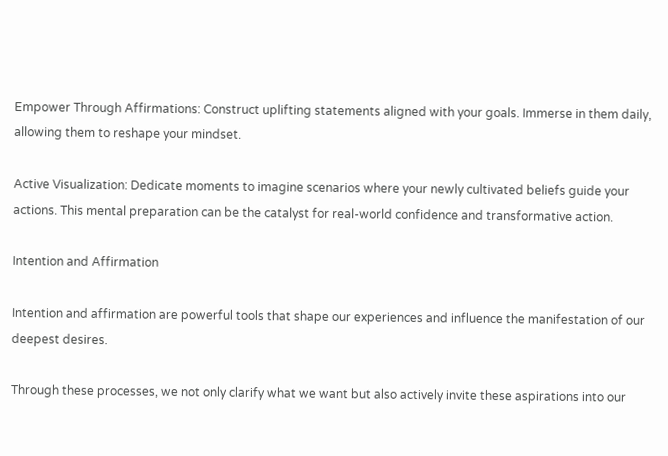Empower Through Affirmations: Construct uplifting statements aligned with your goals. Immerse in them daily, allowing them to reshape your mindset.

Active Visualization: Dedicate moments to imagine scenarios where your newly cultivated beliefs guide your actions. This mental preparation can be the catalyst for real-world confidence and transformative action.

Intention and Affirmation

Intention and affirmation are powerful tools that shape our experiences and influence the manifestation of our deepest desires.

Through these processes, we not only clarify what we want but also actively invite these aspirations into our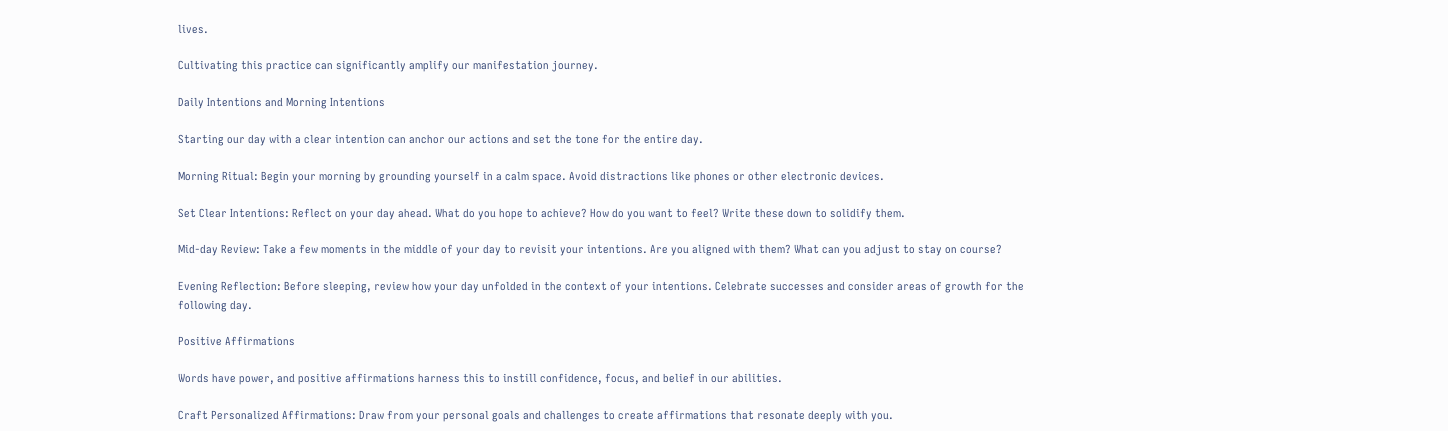lives.

Cultivating this practice can significantly amplify our manifestation journey.

Daily Intentions and Morning Intentions

Starting our day with a clear intention can anchor our actions and set the tone for the entire day.

Morning Ritual: Begin your morning by grounding yourself in a calm space. Avoid distractions like phones or other electronic devices.

Set Clear Intentions: Reflect on your day ahead. What do you hope to achieve? How do you want to feel? Write these down to solidify them.

Mid-day Review: Take a few moments in the middle of your day to revisit your intentions. Are you aligned with them? What can you adjust to stay on course?

Evening Reflection: Before sleeping, review how your day unfolded in the context of your intentions. Celebrate successes and consider areas of growth for the following day.

Positive Affirmations

Words have power, and positive affirmations harness this to instill confidence, focus, and belief in our abilities.

Craft Personalized Affirmations: Draw from your personal goals and challenges to create affirmations that resonate deeply with you.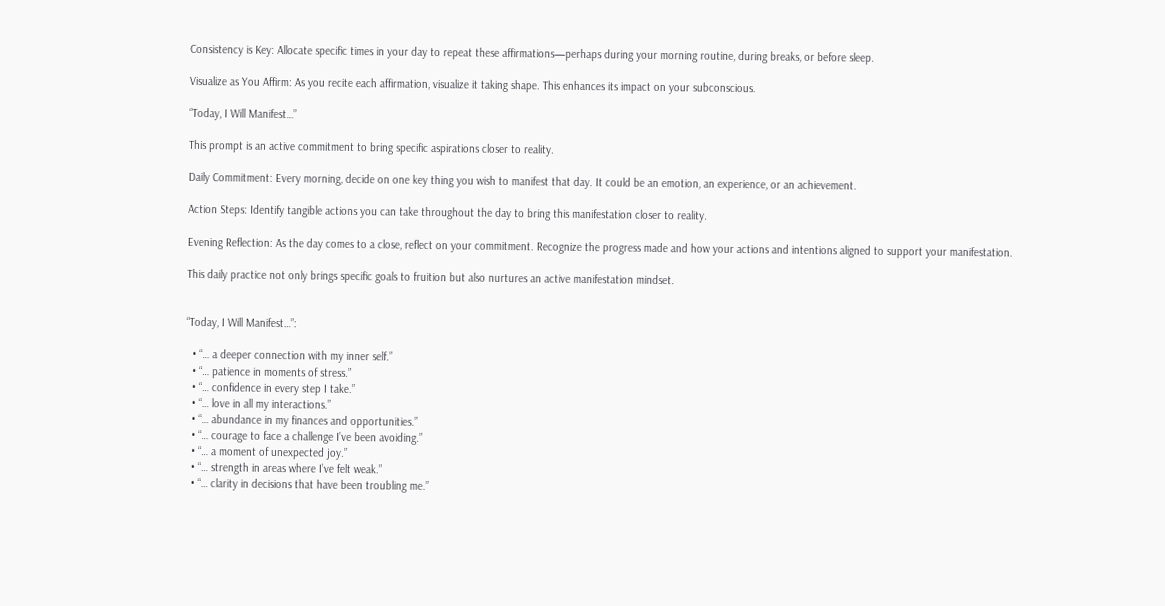Consistency is Key: Allocate specific times in your day to repeat these affirmations—perhaps during your morning routine, during breaks, or before sleep.

Visualize as You Affirm: As you recite each affirmation, visualize it taking shape. This enhances its impact on your subconscious.

“Today, I Will Manifest…”

This prompt is an active commitment to bring specific aspirations closer to reality.

Daily Commitment: Every morning, decide on one key thing you wish to manifest that day. It could be an emotion, an experience, or an achievement.

Action Steps: Identify tangible actions you can take throughout the day to bring this manifestation closer to reality.

Evening Reflection: As the day comes to a close, reflect on your commitment. Recognize the progress made and how your actions and intentions aligned to support your manifestation.

This daily practice not only brings specific goals to fruition but also nurtures an active manifestation mindset.


“Today, I Will Manifest…”:

  • “… a deeper connection with my inner self.”
  • “… patience in moments of stress.”
  • “… confidence in every step I take.”
  • “… love in all my interactions.”
  • “… abundance in my finances and opportunities.”
  • “… courage to face a challenge I’ve been avoiding.”
  • “… a moment of unexpected joy.”
  • “… strength in areas where I’ve felt weak.”
  • “… clarity in decisions that have been troubling me.”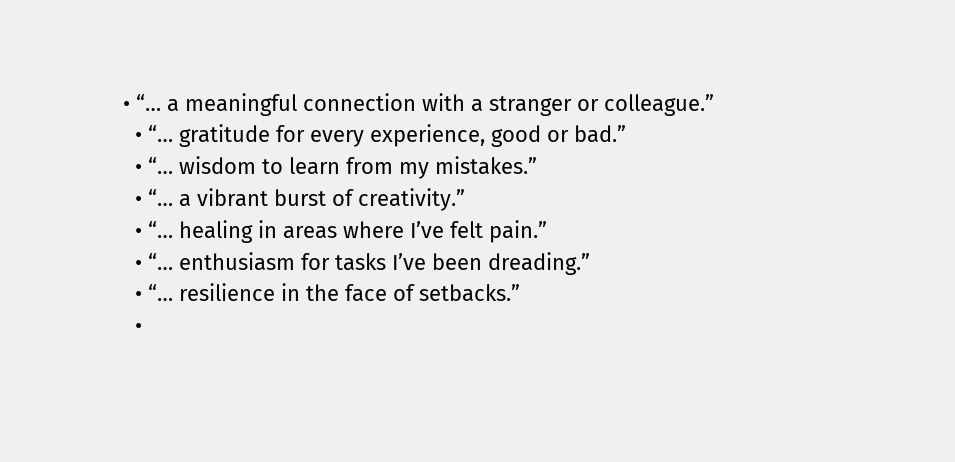• “… a meaningful connection with a stranger or colleague.”
  • “… gratitude for every experience, good or bad.”
  • “… wisdom to learn from my mistakes.”
  • “… a vibrant burst of creativity.”
  • “… healing in areas where I’ve felt pain.”
  • “… enthusiasm for tasks I’ve been dreading.”
  • “… resilience in the face of setbacks.”
  •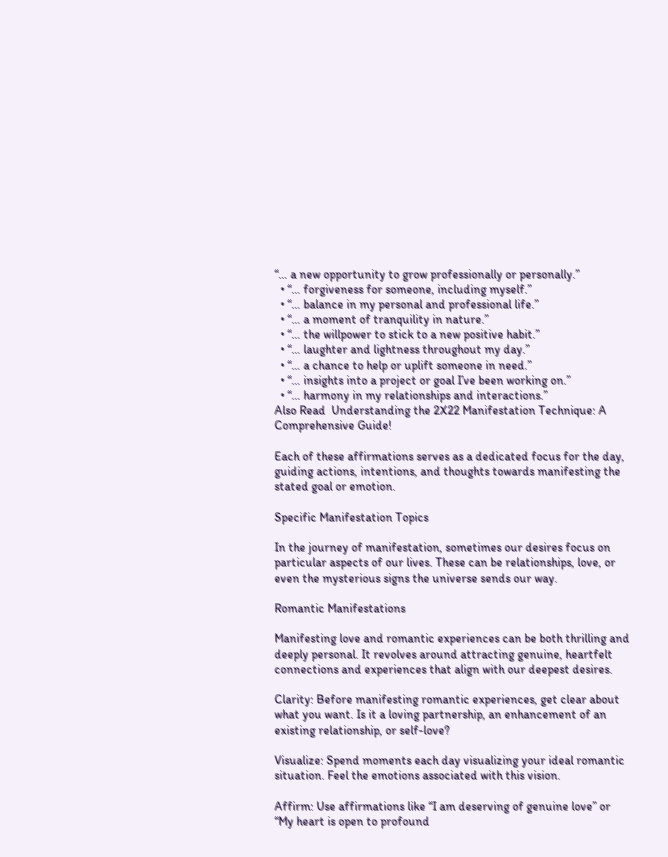“… a new opportunity to grow professionally or personally.”
  • “… forgiveness for someone, including myself.”
  • “… balance in my personal and professional life.”
  • “… a moment of tranquility in nature.”
  • “… the willpower to stick to a new positive habit.”
  • “… laughter and lightness throughout my day.”
  • “… a chance to help or uplift someone in need.”
  • “… insights into a project or goal I’ve been working on.”
  • “… harmony in my relationships and interactions.”
Also Read  Understanding the 2X22 Manifestation Technique: A Comprehensive Guide!

Each of these affirmations serves as a dedicated focus for the day, guiding actions, intentions, and thoughts towards manifesting the stated goal or emotion.

Specific Manifestation Topics

In the journey of manifestation, sometimes our desires focus on particular aspects of our lives. These can be relationships, love, or even the mysterious signs the universe sends our way.

Romantic Manifestations

Manifesting love and romantic experiences can be both thrilling and deeply personal. It revolves around attracting genuine, heartfelt connections and experiences that align with our deepest desires.

Clarity: Before manifesting romantic experiences, get clear about what you want. Is it a loving partnership, an enhancement of an existing relationship, or self-love?

Visualize: Spend moments each day visualizing your ideal romantic situation. Feel the emotions associated with this vision.

Affirm: Use affirmations like “I am deserving of genuine love” or “My heart is open to profound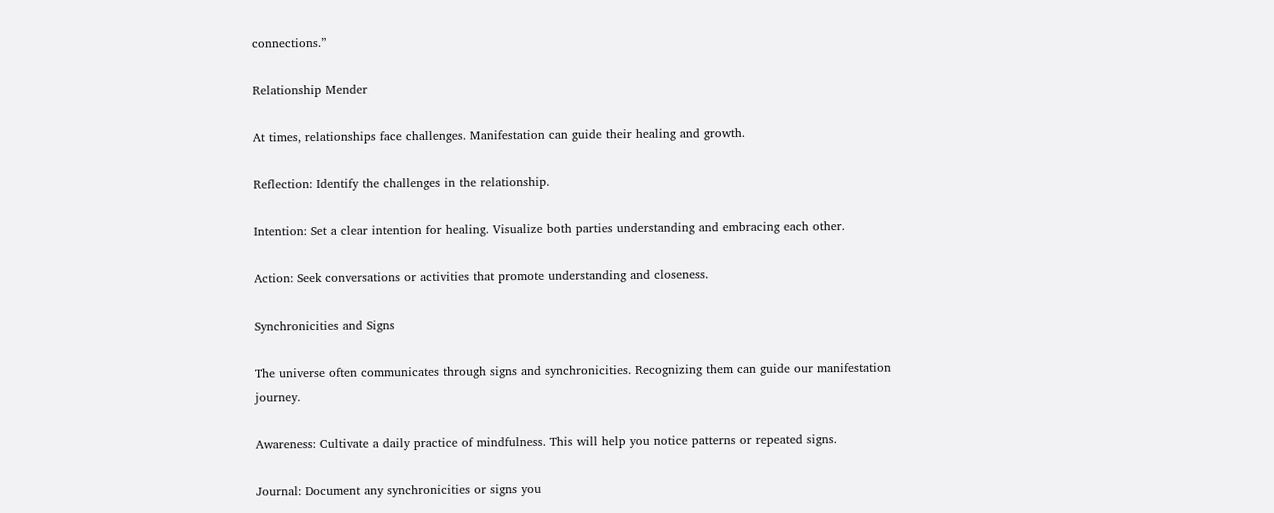connections.”

Relationship Mender

At times, relationships face challenges. Manifestation can guide their healing and growth.

Reflection: Identify the challenges in the relationship.

Intention: Set a clear intention for healing. Visualize both parties understanding and embracing each other.

Action: Seek conversations or activities that promote understanding and closeness.

Synchronicities and Signs

The universe often communicates through signs and synchronicities. Recognizing them can guide our manifestation journey.

Awareness: Cultivate a daily practice of mindfulness. This will help you notice patterns or repeated signs.

Journal: Document any synchronicities or signs you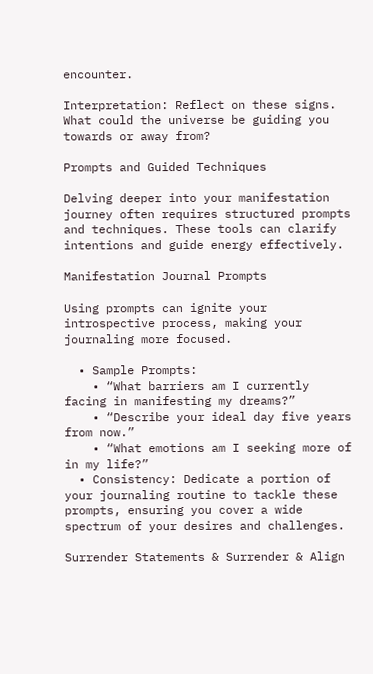encounter.

Interpretation: Reflect on these signs. What could the universe be guiding you towards or away from?

Prompts and Guided Techniques

Delving deeper into your manifestation journey often requires structured prompts and techniques. These tools can clarify intentions and guide energy effectively.

Manifestation Journal Prompts

Using prompts can ignite your introspective process, making your journaling more focused.

  • Sample Prompts:
    • “What barriers am I currently facing in manifesting my dreams?”
    • “Describe your ideal day five years from now.”
    • “What emotions am I seeking more of in my life?”
  • Consistency: Dedicate a portion of your journaling routine to tackle these prompts, ensuring you cover a wide spectrum of your desires and challenges.

Surrender Statements & Surrender & Align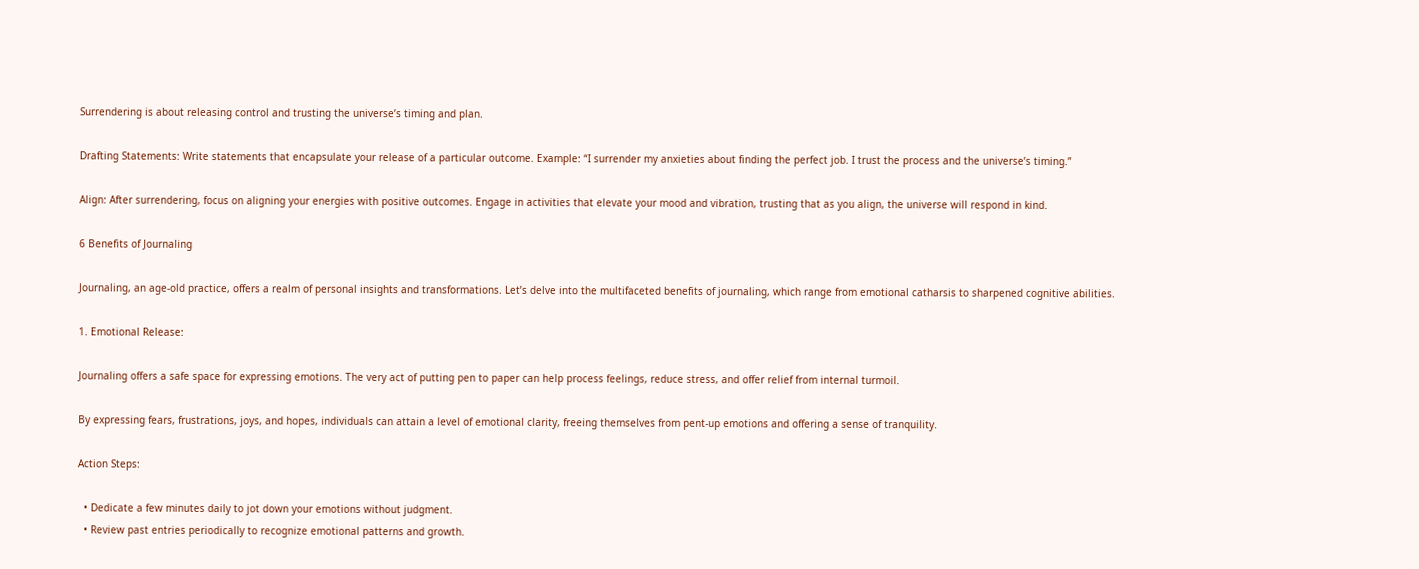Surrendering is about releasing control and trusting the universe’s timing and plan.

Drafting Statements: Write statements that encapsulate your release of a particular outcome. Example: “I surrender my anxieties about finding the perfect job. I trust the process and the universe’s timing.”

Align: After surrendering, focus on aligning your energies with positive outcomes. Engage in activities that elevate your mood and vibration, trusting that as you align, the universe will respond in kind.

6 Benefits of Journaling

Journaling, an age-old practice, offers a realm of personal insights and transformations. Let’s delve into the multifaceted benefits of journaling, which range from emotional catharsis to sharpened cognitive abilities.

1. Emotional Release:

Journaling offers a safe space for expressing emotions. The very act of putting pen to paper can help process feelings, reduce stress, and offer relief from internal turmoil.

By expressing fears, frustrations, joys, and hopes, individuals can attain a level of emotional clarity, freeing themselves from pent-up emotions and offering a sense of tranquility.

Action Steps:

  • Dedicate a few minutes daily to jot down your emotions without judgment.
  • Review past entries periodically to recognize emotional patterns and growth.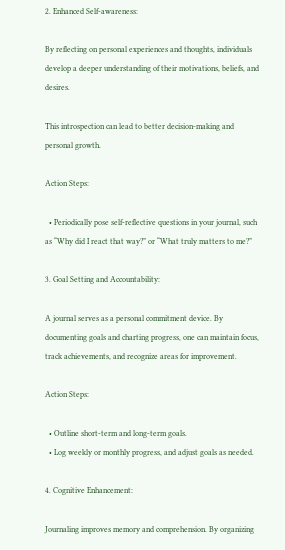2. Enhanced Self-awareness:

By reflecting on personal experiences and thoughts, individuals develop a deeper understanding of their motivations, beliefs, and desires.

This introspection can lead to better decision-making and personal growth.

Action Steps:

  • Periodically pose self-reflective questions in your journal, such as “Why did I react that way?” or “What truly matters to me?”

3. Goal Setting and Accountability:

A journal serves as a personal commitment device. By documenting goals and charting progress, one can maintain focus, track achievements, and recognize areas for improvement.

Action Steps:

  • Outline short-term and long-term goals.
  • Log weekly or monthly progress, and adjust goals as needed.

4. Cognitive Enhancement:

Journaling improves memory and comprehension. By organizing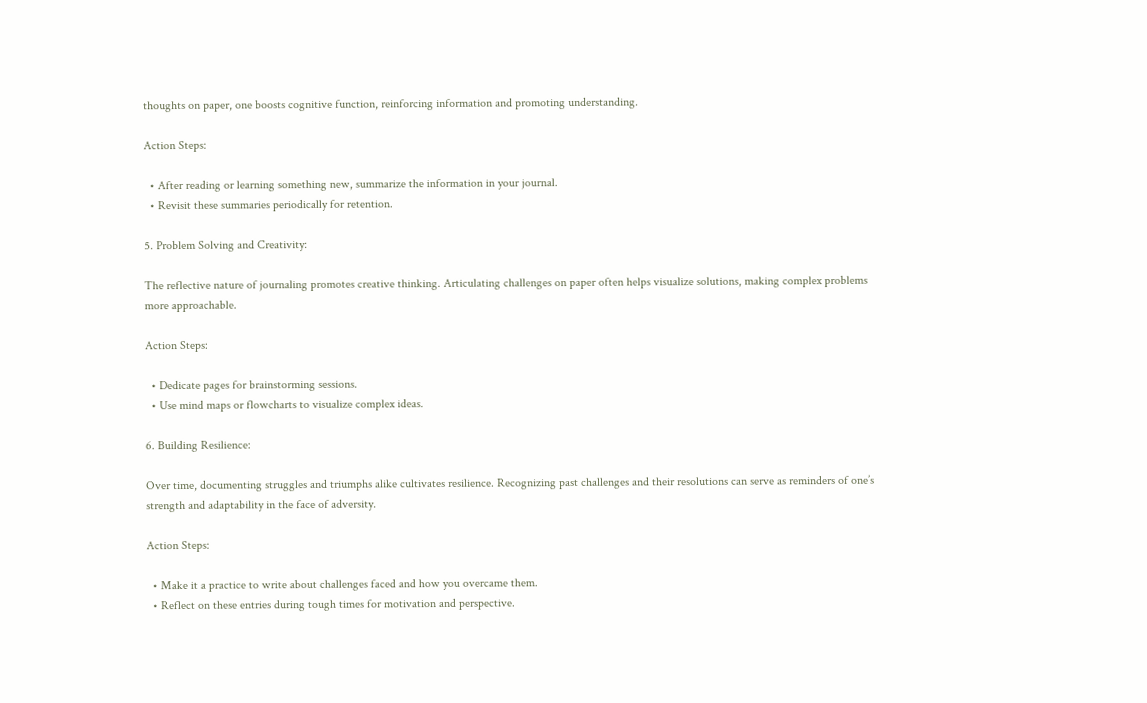thoughts on paper, one boosts cognitive function, reinforcing information and promoting understanding.

Action Steps:

  • After reading or learning something new, summarize the information in your journal.
  • Revisit these summaries periodically for retention.

5. Problem Solving and Creativity:

The reflective nature of journaling promotes creative thinking. Articulating challenges on paper often helps visualize solutions, making complex problems more approachable.

Action Steps:

  • Dedicate pages for brainstorming sessions.
  • Use mind maps or flowcharts to visualize complex ideas.

6. Building Resilience:

Over time, documenting struggles and triumphs alike cultivates resilience. Recognizing past challenges and their resolutions can serve as reminders of one’s strength and adaptability in the face of adversity.

Action Steps:

  • Make it a practice to write about challenges faced and how you overcame them.
  • Reflect on these entries during tough times for motivation and perspective.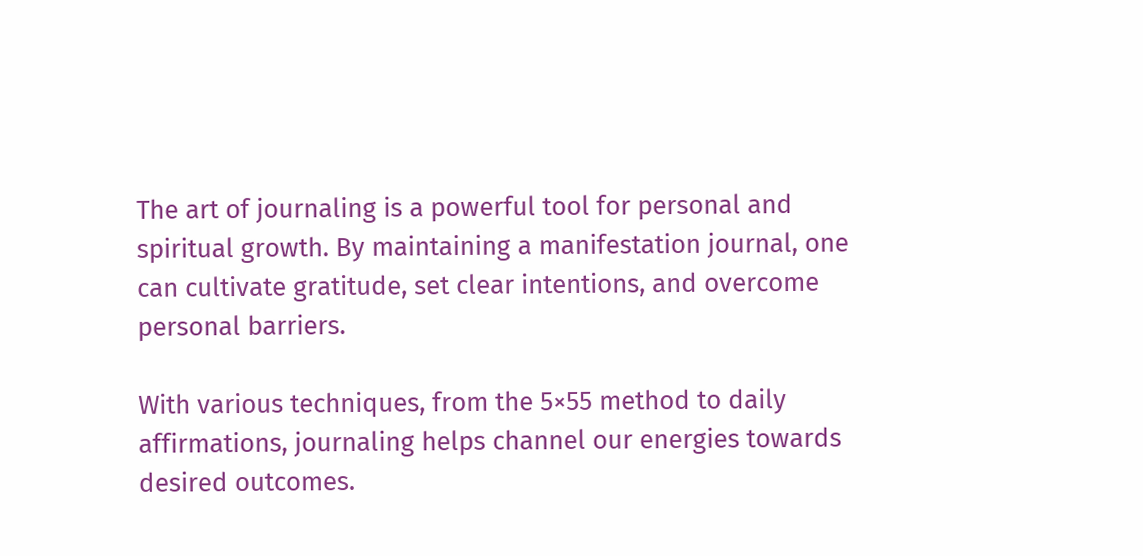The art of journaling is a powerful tool for personal and spiritual growth. By maintaining a manifestation journal, one can cultivate gratitude, set clear intentions, and overcome personal barriers.

With various techniques, from the 5×55 method to daily affirmations, journaling helps channel our energies towards desired outcomes.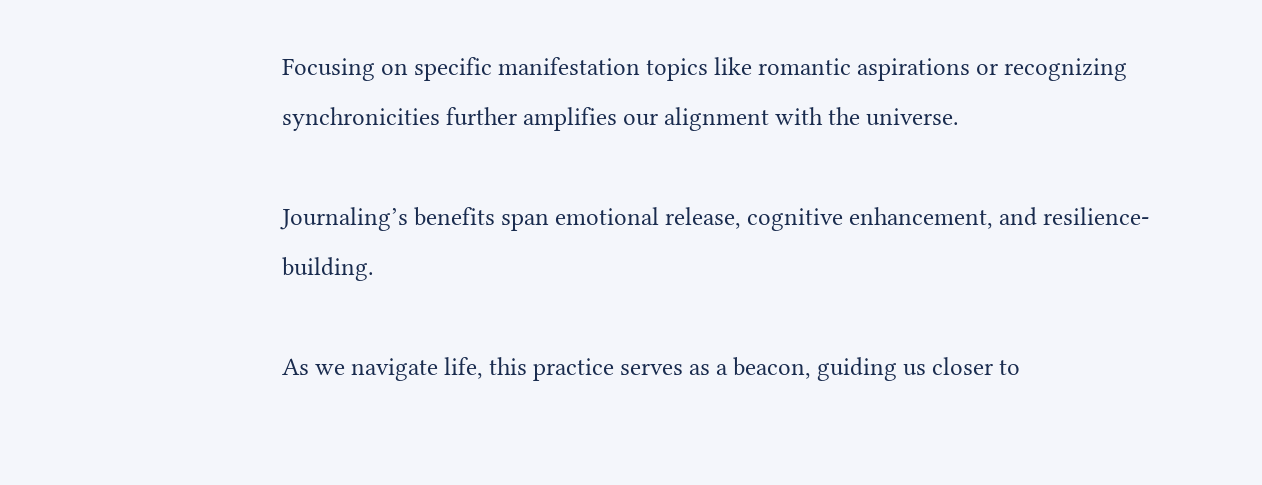Focusing on specific manifestation topics like romantic aspirations or recognizing synchronicities further amplifies our alignment with the universe.

Journaling’s benefits span emotional release, cognitive enhancement, and resilience-building.

As we navigate life, this practice serves as a beacon, guiding us closer to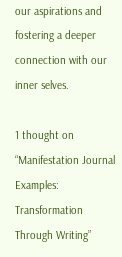our aspirations and fostering a deeper connection with our inner selves.

1 thought on “Manifestation Journal Examples: Transformation Through Writing”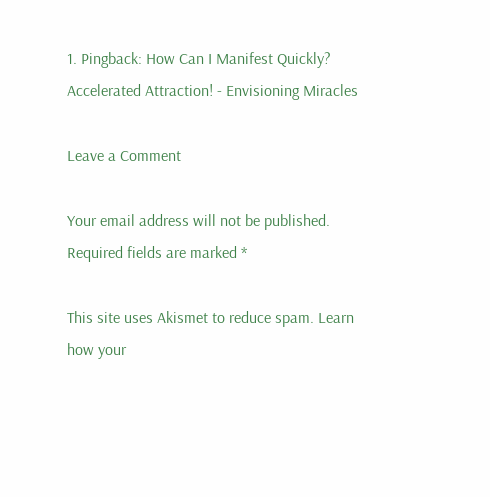1. Pingback: How Can I Manifest Quickly? Accelerated Attraction! - Envisioning Miracles

Leave a Comment

Your email address will not be published. Required fields are marked *

This site uses Akismet to reduce spam. Learn how your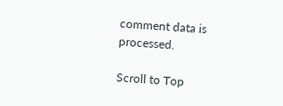comment data is processed.

Scroll to Top